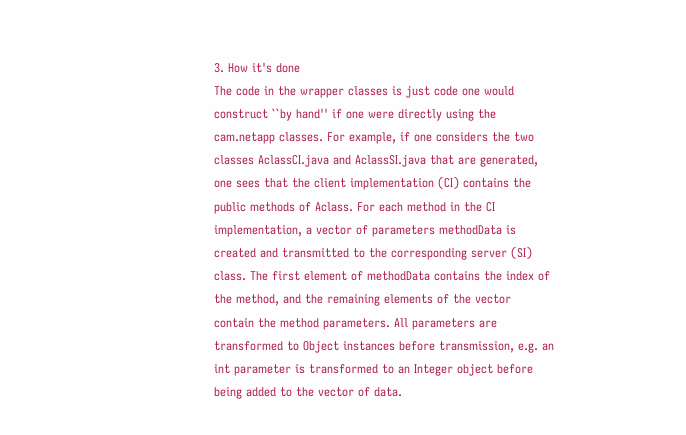3. How it's done
The code in the wrapper classes is just code one would construct ``by hand'' if one were directly using the cam.netapp classes. For example, if one considers the two classes AclassCI.java and AclassSI.java that are generated, one sees that the client implementation (CI) contains the public methods of Aclass. For each method in the CI implementation, a vector of parameters methodData is created and transmitted to the corresponding server (SI) class. The first element of methodData contains the index of the method, and the remaining elements of the vector contain the method parameters. All parameters are transformed to Object instances before transmission, e.g. an int parameter is transformed to an Integer object before being added to the vector of data.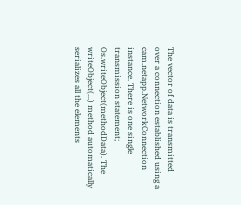The vector of data is transmitted over a connection established using a cam.netapp.NetworkConnection instance. There is one single transmission statement; Os.writeObject(methodData). The writeObject(...) method automatically serializes all the elements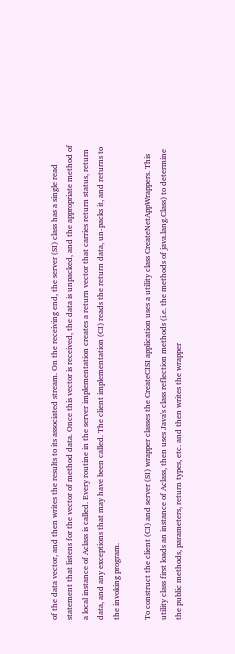of the data vector, and then writes the results to its associated stream. On the receiving end, the server (SI) class has a single read statement that listens for the vector of method data. Once this vector is received, the data is unpacked, and the appropriate method of a local instance of Aclass is called. Every routine in the server implementation creates a return vector that carries return status, return data, and any exceptions that may have been called. The client implementation (CI) reads the return data, un-packs it, and returns to the invoking program.

To construct the client (CI) and server (SI) wrapper classes the CreateCISI application uses a utility class CreateNetAppWrappers. This utility class first loads an instance of Aclass, then uses Java's class reflection methods (i.e. the methods of java.lang.Class) to determine the public methods, parameters, return types, etc. and then writes the wrapper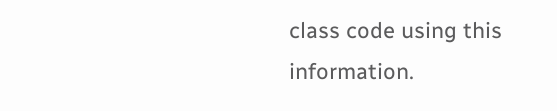class code using this information.